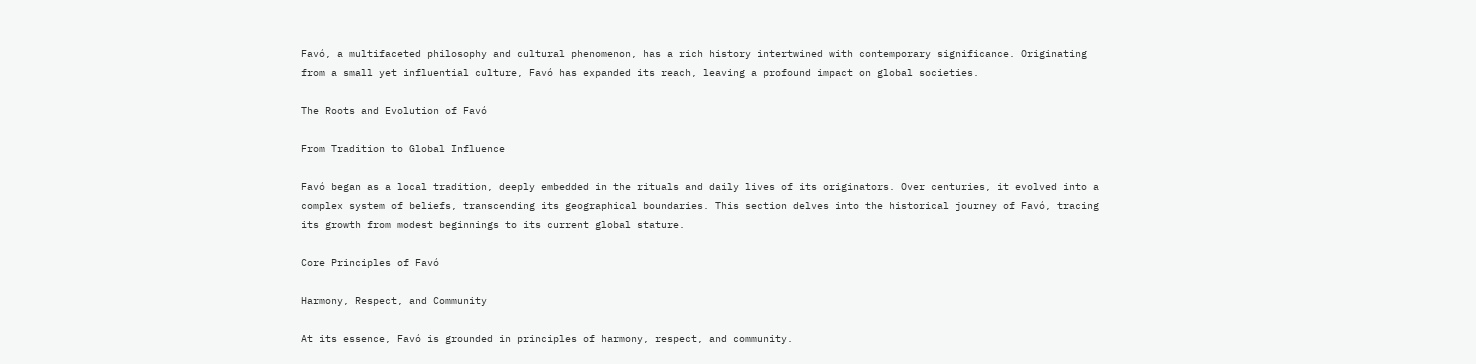Favó, a multifaceted philosophy and cultural phenomenon, has a rich history intertwined with contemporary significance. Originating from a small yet influential culture, Favó has expanded its reach, leaving a profound impact on global societies.

The Roots and Evolution of Favó

From Tradition to Global Influence

Favó began as a local tradition, deeply embedded in the rituals and daily lives of its originators. Over centuries, it evolved into a complex system of beliefs, transcending its geographical boundaries. This section delves into the historical journey of Favó, tracing its growth from modest beginnings to its current global stature.

Core Principles of Favó

Harmony, Respect, and Community

At its essence, Favó is grounded in principles of harmony, respect, and community.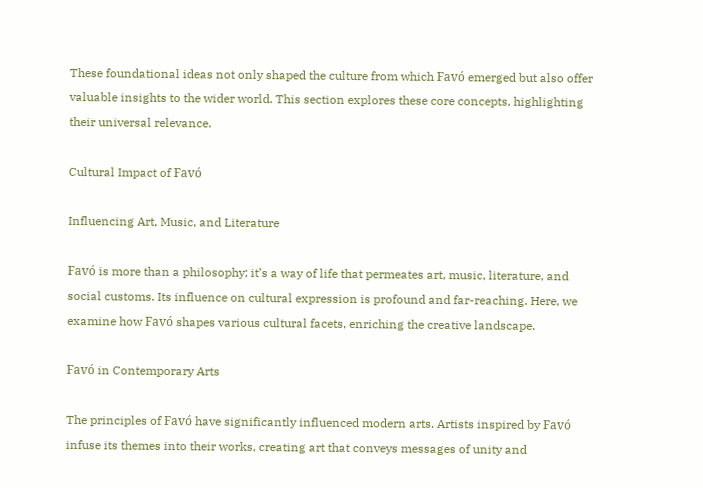These foundational ideas not only shaped the culture from which Favó emerged but also offer valuable insights to the wider world. This section explores these core concepts, highlighting their universal relevance.

Cultural Impact of Favó

Influencing Art, Music, and Literature

Favó is more than a philosophy; it’s a way of life that permeates art, music, literature, and social customs. Its influence on cultural expression is profound and far-reaching. Here, we examine how Favó shapes various cultural facets, enriching the creative landscape.

Favó in Contemporary Arts

The principles of Favó have significantly influenced modern arts. Artists inspired by Favó infuse its themes into their works, creating art that conveys messages of unity and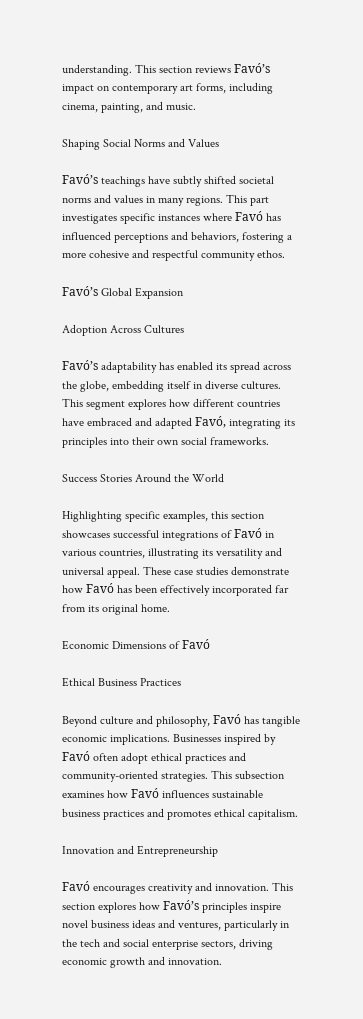understanding. This section reviews Favó’s impact on contemporary art forms, including cinema, painting, and music.

Shaping Social Norms and Values

Favó’s teachings have subtly shifted societal norms and values in many regions. This part investigates specific instances where Favó has influenced perceptions and behaviors, fostering a more cohesive and respectful community ethos.

Favó’s Global Expansion

Adoption Across Cultures

Favó’s adaptability has enabled its spread across the globe, embedding itself in diverse cultures. This segment explores how different countries have embraced and adapted Favó, integrating its principles into their own social frameworks.

Success Stories Around the World

Highlighting specific examples, this section showcases successful integrations of Favó in various countries, illustrating its versatility and universal appeal. These case studies demonstrate how Favó has been effectively incorporated far from its original home.

Economic Dimensions of Favó

Ethical Business Practices

Beyond culture and philosophy, Favó has tangible economic implications. Businesses inspired by Favó often adopt ethical practices and community-oriented strategies. This subsection examines how Favó influences sustainable business practices and promotes ethical capitalism.

Innovation and Entrepreneurship

Favó encourages creativity and innovation. This section explores how Favó’s principles inspire novel business ideas and ventures, particularly in the tech and social enterprise sectors, driving economic growth and innovation.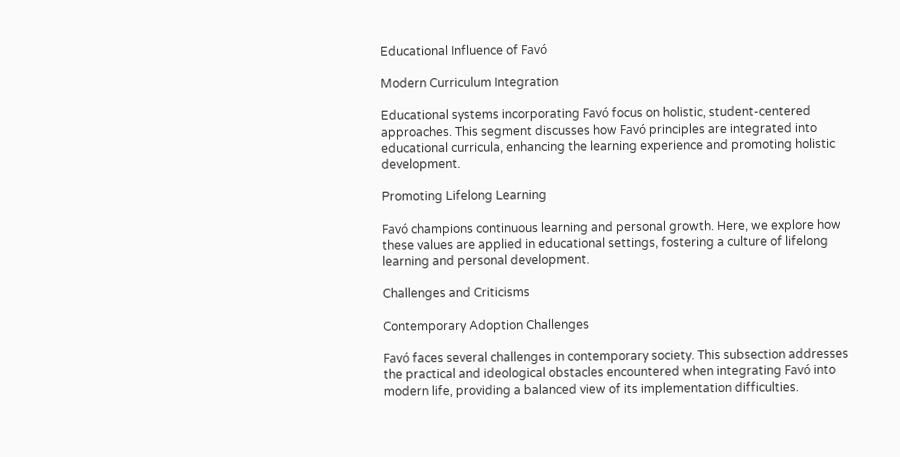Educational Influence of Favó

Modern Curriculum Integration

Educational systems incorporating Favó focus on holistic, student-centered approaches. This segment discusses how Favó principles are integrated into educational curricula, enhancing the learning experience and promoting holistic development.

Promoting Lifelong Learning

Favó champions continuous learning and personal growth. Here, we explore how these values are applied in educational settings, fostering a culture of lifelong learning and personal development.

Challenges and Criticisms

Contemporary Adoption Challenges

Favó faces several challenges in contemporary society. This subsection addresses the practical and ideological obstacles encountered when integrating Favó into modern life, providing a balanced view of its implementation difficulties.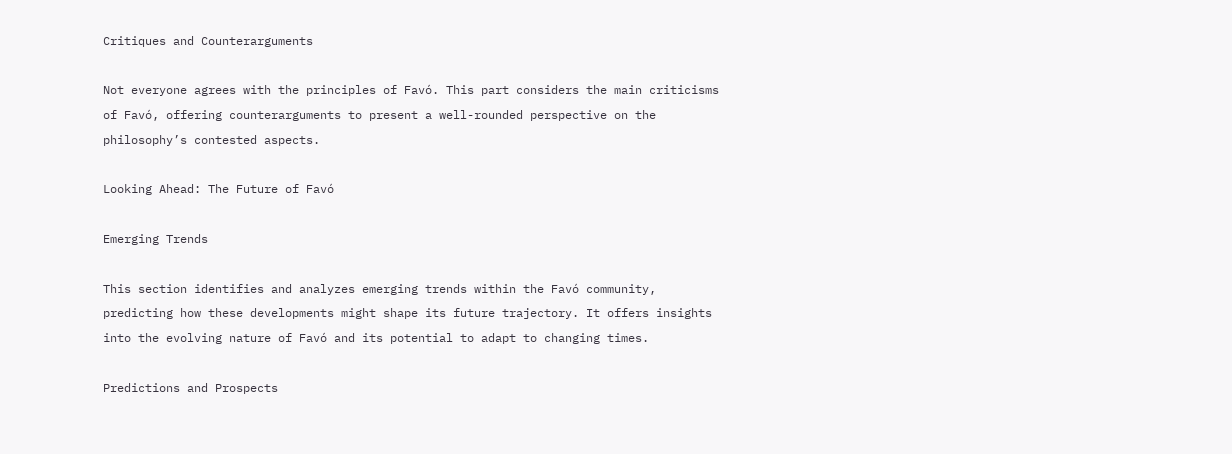Critiques and Counterarguments

Not everyone agrees with the principles of Favó. This part considers the main criticisms of Favó, offering counterarguments to present a well-rounded perspective on the philosophy’s contested aspects.

Looking Ahead: The Future of Favó

Emerging Trends

This section identifies and analyzes emerging trends within the Favó community, predicting how these developments might shape its future trajectory. It offers insights into the evolving nature of Favó and its potential to adapt to changing times.

Predictions and Prospects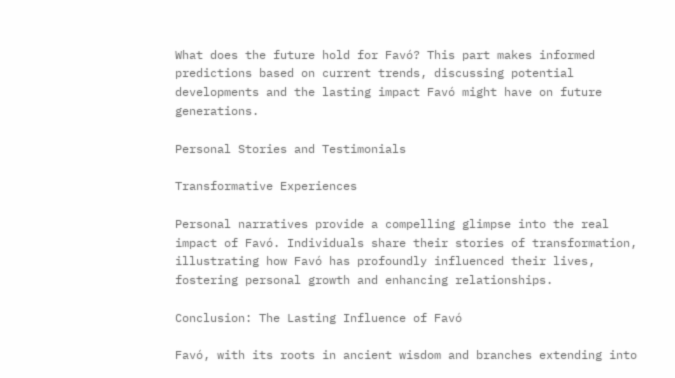What does the future hold for Favó? This part makes informed predictions based on current trends, discussing potential developments and the lasting impact Favó might have on future generations.

Personal Stories and Testimonials

Transformative Experiences

Personal narratives provide a compelling glimpse into the real impact of Favó. Individuals share their stories of transformation, illustrating how Favó has profoundly influenced their lives, fostering personal growth and enhancing relationships.

Conclusion: The Lasting Influence of Favó

Favó, with its roots in ancient wisdom and branches extending into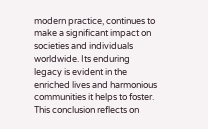modern practice, continues to make a significant impact on societies and individuals worldwide. Its enduring legacy is evident in the enriched lives and harmonious communities it helps to foster. This conclusion reflects on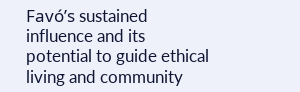Favó’s sustained influence and its potential to guide ethical living and community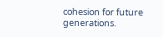cohesion for future generations.